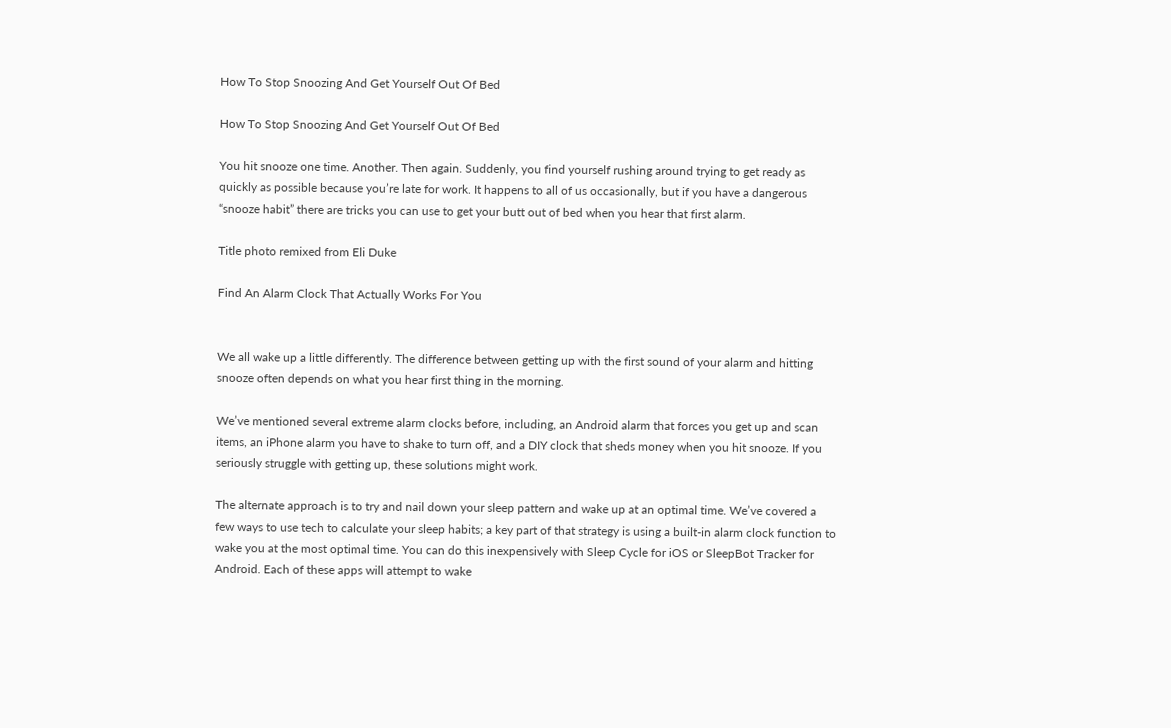How To Stop Snoozing And Get Yourself Out Of Bed

How To Stop Snoozing And Get Yourself Out Of Bed

You hit snooze one time. Another. Then again. Suddenly, you find yourself rushing around trying to get ready as quickly as possible because you’re late for work. It happens to all of us occasionally, but if you have a dangerous “snooze habit” there are tricks you can use to get your butt out of bed when you hear that first alarm.

Title photo remixed from Eli Duke

Find An Alarm Clock That Actually Works For You


We all wake up a little differently. The difference between getting up with the first sound of your alarm and hitting snooze often depends on what you hear first thing in the morning.

We’ve mentioned several extreme alarm clocks before, including, an Android alarm that forces you get up and scan items, an iPhone alarm you have to shake to turn off, and a DIY clock that sheds money when you hit snooze. If you seriously struggle with getting up, these solutions might work.

The alternate approach is to try and nail down your sleep pattern and wake up at an optimal time. We’ve covered a few ways to use tech to calculate your sleep habits; a key part of that strategy is using a built-in alarm clock function to wake you at the most optimal time. You can do this inexpensively with Sleep Cycle for iOS or SleepBot Tracker for Android. Each of these apps will attempt to wake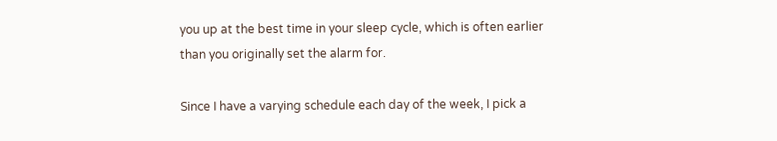you up at the best time in your sleep cycle, which is often earlier than you originally set the alarm for.

Since I have a varying schedule each day of the week, I pick a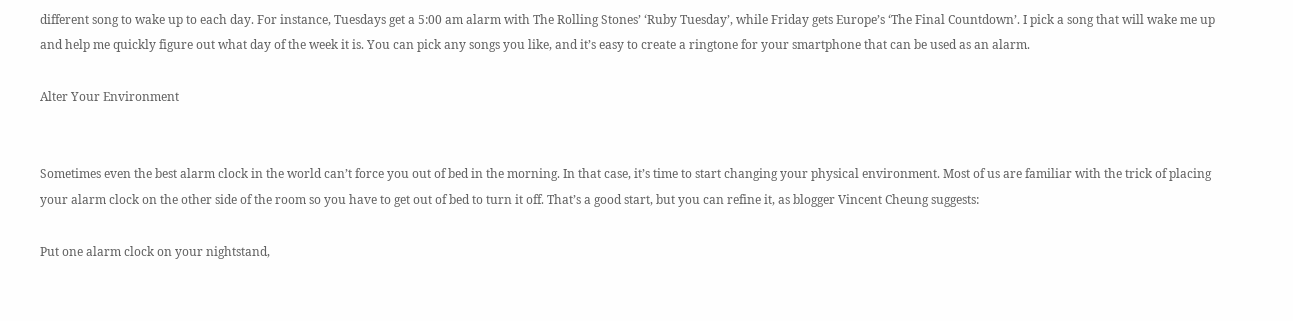different song to wake up to each day. For instance, Tuesdays get a 5:00 am alarm with The Rolling Stones’ ‘Ruby Tuesday’, while Friday gets Europe’s ‘The Final Countdown’. I pick a song that will wake me up and help me quickly figure out what day of the week it is. You can pick any songs you like, and it’s easy to create a ringtone for your smartphone that can be used as an alarm.

Alter Your Environment


Sometimes even the best alarm clock in the world can’t force you out of bed in the morning. In that case, it’s time to start changing your physical environment. Most of us are familiar with the trick of placing your alarm clock on the other side of the room so you have to get out of bed to turn it off. That’s a good start, but you can refine it, as blogger Vincent Cheung suggests:

Put one alarm clock on your nightstand,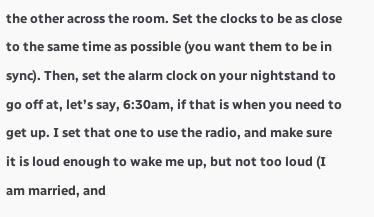the other across the room. Set the clocks to be as close to the same time as possible (you want them to be in sync). Then, set the alarm clock on your nightstand to go off at, let’s say, 6:30am, if that is when you need to get up. I set that one to use the radio, and make sure it is loud enough to wake me up, but not too loud (I am married, and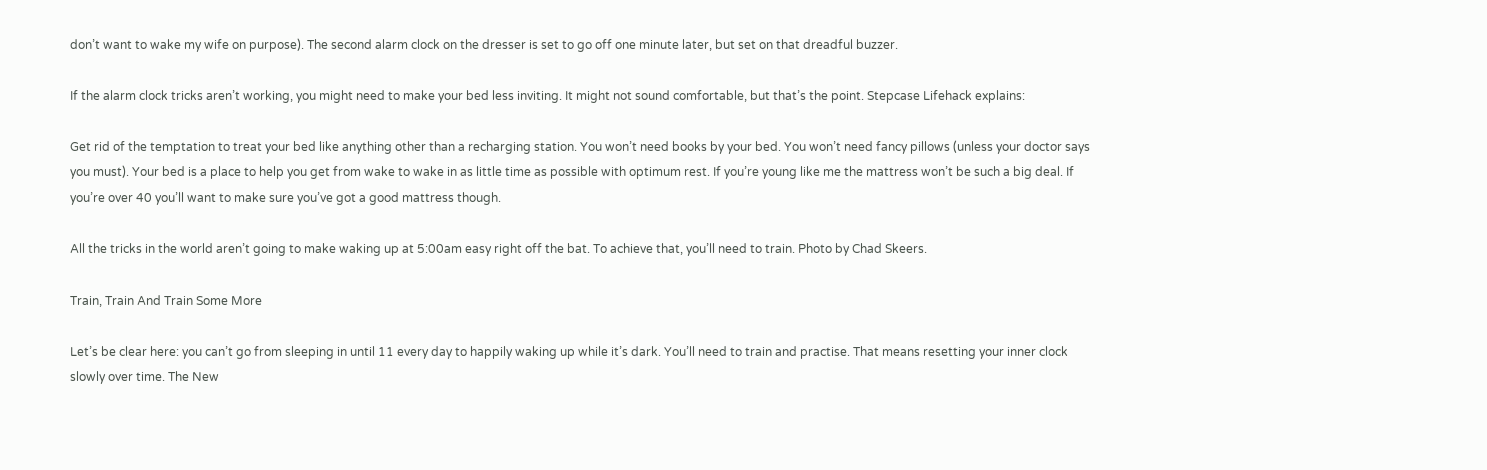don’t want to wake my wife on purpose). The second alarm clock on the dresser is set to go off one minute later, but set on that dreadful buzzer.

If the alarm clock tricks aren’t working, you might need to make your bed less inviting. It might not sound comfortable, but that’s the point. Stepcase Lifehack explains:

Get rid of the temptation to treat your bed like anything other than a recharging station. You won’t need books by your bed. You won’t need fancy pillows (unless your doctor says you must). Your bed is a place to help you get from wake to wake in as little time as possible with optimum rest. If you’re young like me the mattress won’t be such a big deal. If you’re over 40 you’ll want to make sure you’ve got a good mattress though.

All the tricks in the world aren’t going to make waking up at 5:00am easy right off the bat. To achieve that, you’ll need to train. Photo by Chad Skeers.

Train, Train And Train Some More

Let’s be clear here: you can’t go from sleeping in until 11 every day to happily waking up while it’s dark. You’ll need to train and practise. That means resetting your inner clock slowly over time. The New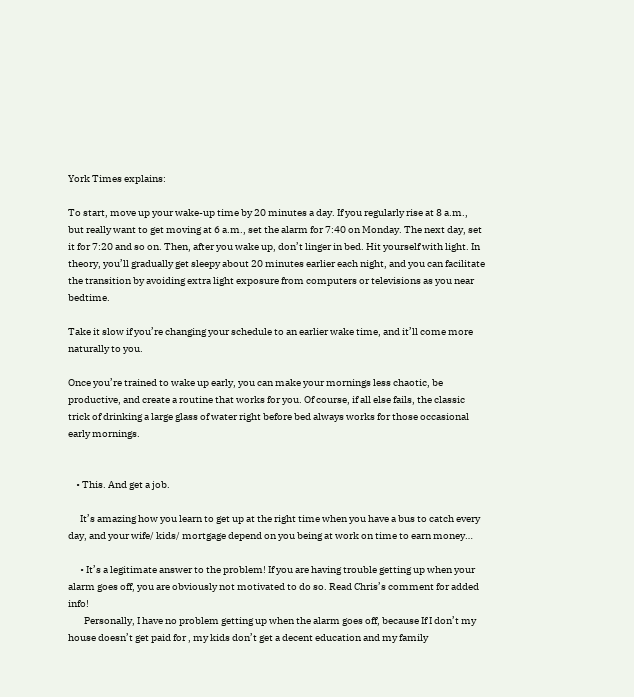York Times explains:

To start, move up your wake-up time by 20 minutes a day. If you regularly rise at 8 a.m., but really want to get moving at 6 a.m., set the alarm for 7:40 on Monday. The next day, set it for 7:20 and so on. Then, after you wake up, don’t linger in bed. Hit yourself with light. In theory, you’ll gradually get sleepy about 20 minutes earlier each night, and you can facilitate the transition by avoiding extra light exposure from computers or televisions as you near bedtime.

Take it slow if you’re changing your schedule to an earlier wake time, and it’ll come more naturally to you.

Once you’re trained to wake up early, you can make your mornings less chaotic, be productive, and create a routine that works for you. Of course, if all else fails, the classic trick of drinking a large glass of water right before bed always works for those occasional early mornings.


    • This. And get a job.

      It’s amazing how you learn to get up at the right time when you have a bus to catch every day, and your wife/ kids/ mortgage depend on you being at work on time to earn money…

      • It’s a legitimate answer to the problem! If you are having trouble getting up when your alarm goes off, you are obviously not motivated to do so. Read Chris’s comment for added info!
        Personally, I have no problem getting up when the alarm goes off, because If I don’t my house doesn’t get paid for , my kids don’t get a decent education and my family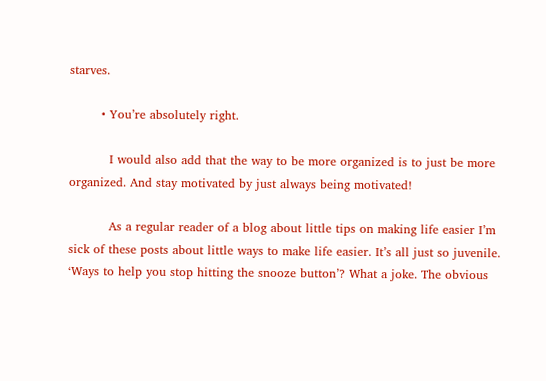starves.

        • You’re absolutely right.

          I would also add that the way to be more organized is to just be more organized. And stay motivated by just always being motivated!

          As a regular reader of a blog about little tips on making life easier I’m sick of these posts about little ways to make life easier. It’s all just so juvenile. ‘Ways to help you stop hitting the snooze button’? What a joke. The obvious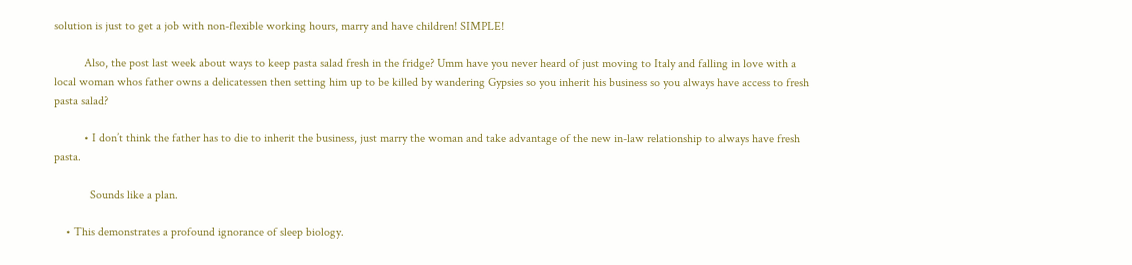solution is just to get a job with non-flexible working hours, marry and have children! SIMPLE!

          Also, the post last week about ways to keep pasta salad fresh in the fridge? Umm have you never heard of just moving to Italy and falling in love with a local woman whos father owns a delicatessen then setting him up to be killed by wandering Gypsies so you inherit his business so you always have access to fresh pasta salad?

          • I don’t think the father has to die to inherit the business, just marry the woman and take advantage of the new in-law relationship to always have fresh pasta.

            Sounds like a plan.

    • This demonstrates a profound ignorance of sleep biology.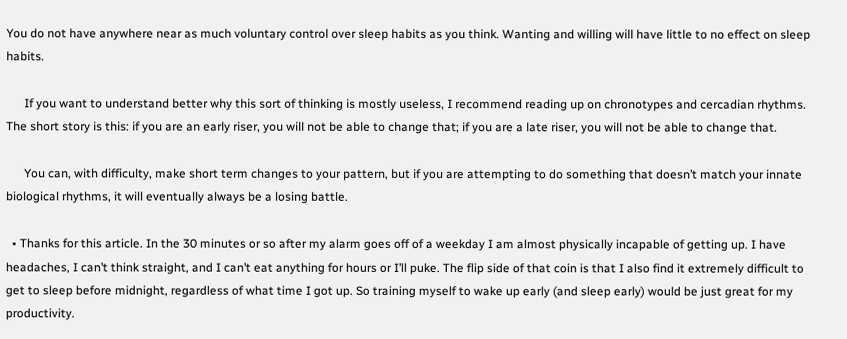You do not have anywhere near as much voluntary control over sleep habits as you think. Wanting and willing will have little to no effect on sleep habits.

      If you want to understand better why this sort of thinking is mostly useless, I recommend reading up on chronotypes and cercadian rhythms. The short story is this: if you are an early riser, you will not be able to change that; if you are a late riser, you will not be able to change that.

      You can, with difficulty, make short term changes to your pattern, but if you are attempting to do something that doesn’t match your innate biological rhythms, it will eventually always be a losing battle.

  • Thanks for this article. In the 30 minutes or so after my alarm goes off of a weekday I am almost physically incapable of getting up. I have headaches, I can’t think straight, and I can’t eat anything for hours or I’ll puke. The flip side of that coin is that I also find it extremely difficult to get to sleep before midnight, regardless of what time I got up. So training myself to wake up early (and sleep early) would be just great for my productivity.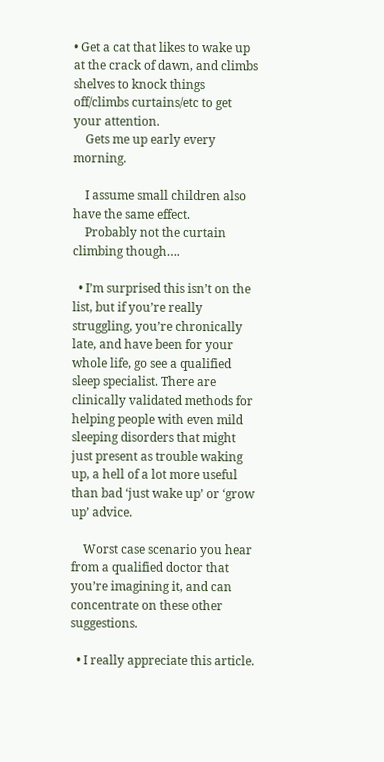• Get a cat that likes to wake up at the crack of dawn, and climbs shelves to knock things off/climbs curtains/etc to get your attention.
    Gets me up early every morning.

    I assume small children also have the same effect.
    Probably not the curtain climbing though….

  • I’m surprised this isn’t on the list, but if you’re really struggling, you’re chronically late, and have been for your whole life, go see a qualified sleep specialist. There are clinically validated methods for helping people with even mild sleeping disorders that might just present as trouble waking up, a hell of a lot more useful than bad ‘just wake up’ or ‘grow up’ advice.

    Worst case scenario you hear from a qualified doctor that you’re imagining it, and can concentrate on these other suggestions.

  • I really appreciate this article.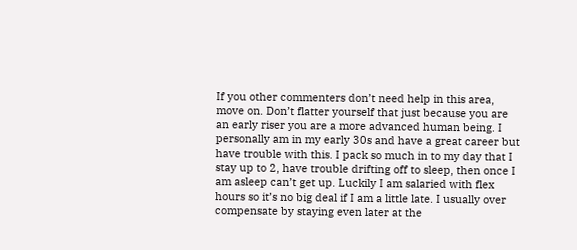If you other commenters don’t need help in this area, move on. Don’t flatter yourself that just because you are an early riser you are a more advanced human being. I personally am in my early 30s and have a great career but have trouble with this. I pack so much in to my day that I stay up to 2, have trouble drifting off to sleep, then once I am asleep can’t get up. Luckily I am salaried with flex hours so it’s no big deal if I am a little late. I usually over compensate by staying even later at the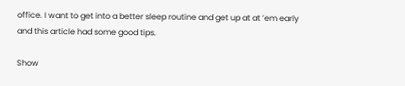office. I want to get into a better sleep routine and get up at at ’em early and this article had some good tips.

Show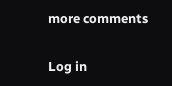more comments

Log in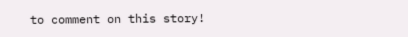to comment on this story!